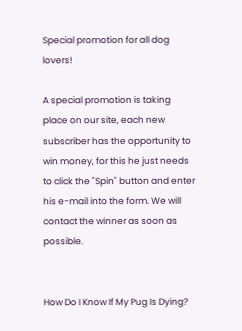Special promotion for all dog lovers!

A special promotion is taking place on our site, each new subscriber has the opportunity to win money, for this he just needs to click the "Spin" button and enter his e-mail into the form. We will contact the winner as soon as possible.


How Do I Know If My Pug Is Dying?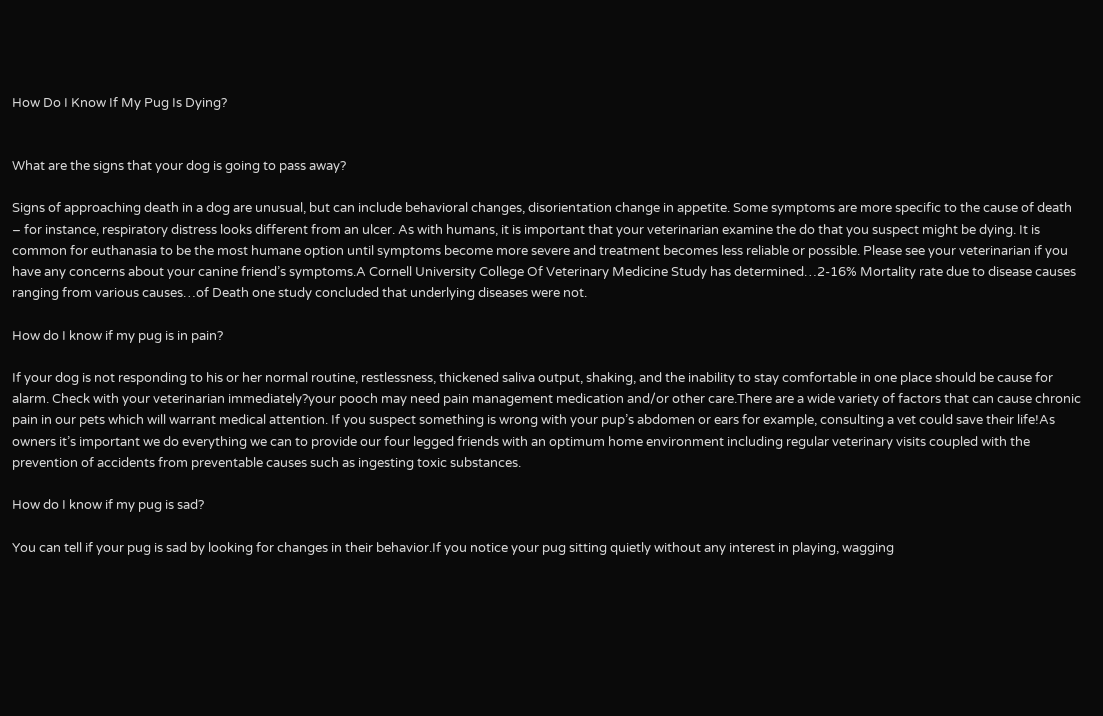How Do I Know If My Pug Is Dying?


What are the signs that your dog is going to pass away?

Signs of approaching death in a dog are unusual, but can include behavioral changes, disorientation change in appetite. Some symptoms are more specific to the cause of death – for instance, respiratory distress looks different from an ulcer. As with humans, it is important that your veterinarian examine the do that you suspect might be dying. It is common for euthanasia to be the most humane option until symptoms become more severe and treatment becomes less reliable or possible. Please see your veterinarian if you have any concerns about your canine friend’s symptoms.A Cornell University College Of Veterinary Medicine Study has determined…2-16% Mortality rate due to disease causes ranging from various causes…of Death one study concluded that underlying diseases were not.

How do I know if my pug is in pain?

If your dog is not responding to his or her normal routine, restlessness, thickened saliva output, shaking, and the inability to stay comfortable in one place should be cause for alarm. Check with your veterinarian immediately?your pooch may need pain management medication and/or other care.There are a wide variety of factors that can cause chronic pain in our pets which will warrant medical attention. If you suspect something is wrong with your pup’s abdomen or ears for example, consulting a vet could save their life!As owners it’s important we do everything we can to provide our four legged friends with an optimum home environment including regular veterinary visits coupled with the prevention of accidents from preventable causes such as ingesting toxic substances.

How do I know if my pug is sad?

You can tell if your pug is sad by looking for changes in their behavior.If you notice your pug sitting quietly without any interest in playing, wagging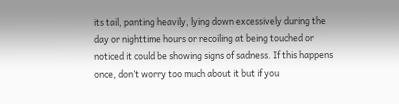its tail, panting heavily, lying down excessively during the day or nighttime hours or recoiling at being touched or noticed it could be showing signs of sadness. If this happens once, don’t worry too much about it but if you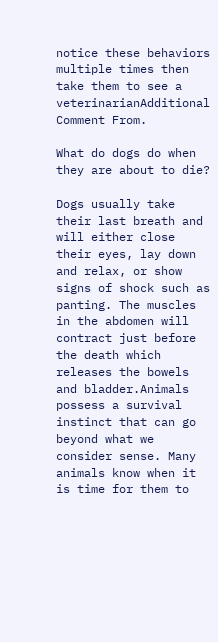notice these behaviors multiple times then take them to see a veterinarianAdditional Comment From.

What do dogs do when they are about to die?

Dogs usually take their last breath and will either close their eyes, lay down and relax, or show signs of shock such as panting. The muscles in the abdomen will contract just before the death which releases the bowels and bladder.Animals possess a survival instinct that can go beyond what we consider sense. Many animals know when it is time for them to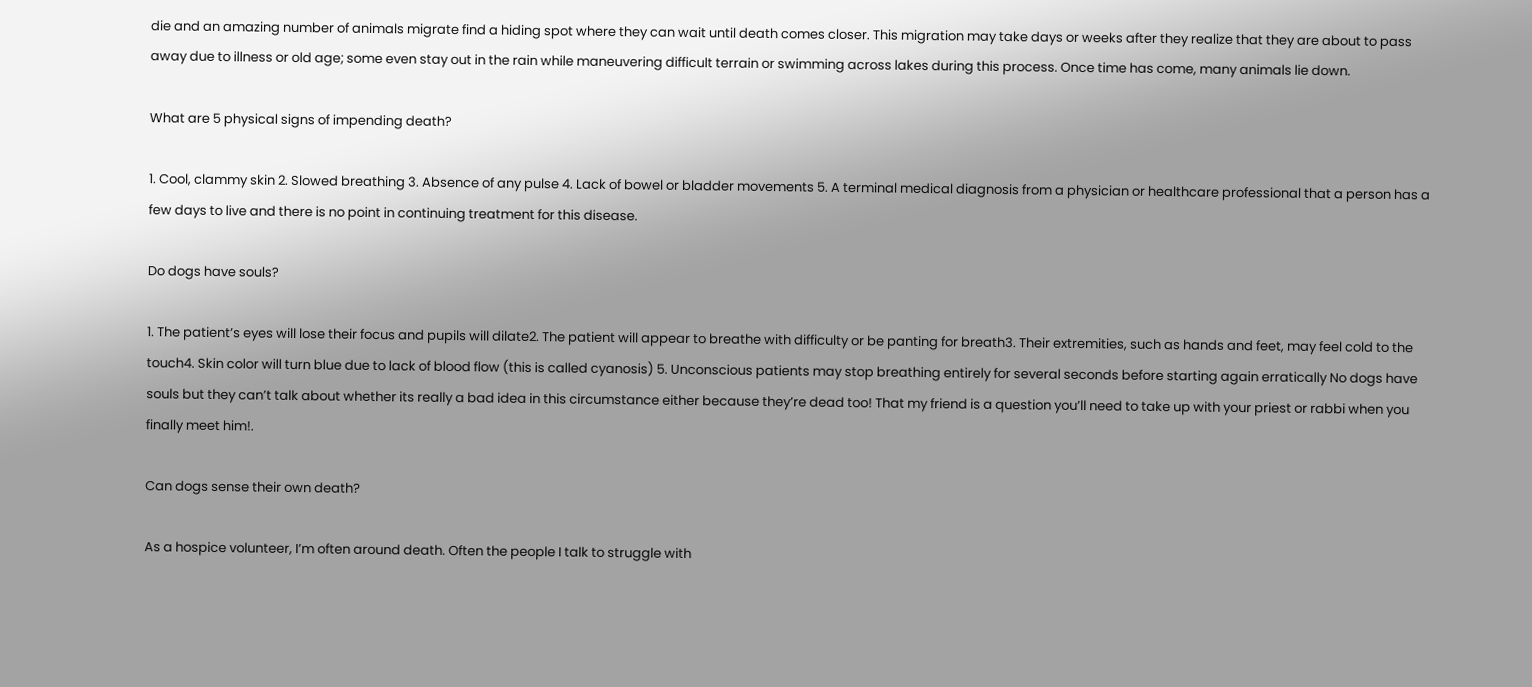die and an amazing number of animals migrate find a hiding spot where they can wait until death comes closer. This migration may take days or weeks after they realize that they are about to pass away due to illness or old age; some even stay out in the rain while maneuvering difficult terrain or swimming across lakes during this process. Once time has come, many animals lie down.

What are 5 physical signs of impending death?

1. Cool, clammy skin 2. Slowed breathing 3. Absence of any pulse 4. Lack of bowel or bladder movements 5. A terminal medical diagnosis from a physician or healthcare professional that a person has a few days to live and there is no point in continuing treatment for this disease.

Do dogs have souls?

1. The patient’s eyes will lose their focus and pupils will dilate2. The patient will appear to breathe with difficulty or be panting for breath3. Their extremities, such as hands and feet, may feel cold to the touch4. Skin color will turn blue due to lack of blood flow (this is called cyanosis) 5. Unconscious patients may stop breathing entirely for several seconds before starting again erratically No dogs have souls but they can’t talk about whether its really a bad idea in this circumstance either because they’re dead too! That my friend is a question you’ll need to take up with your priest or rabbi when you finally meet him!.

Can dogs sense their own death?

As a hospice volunteer, I’m often around death. Often the people I talk to struggle with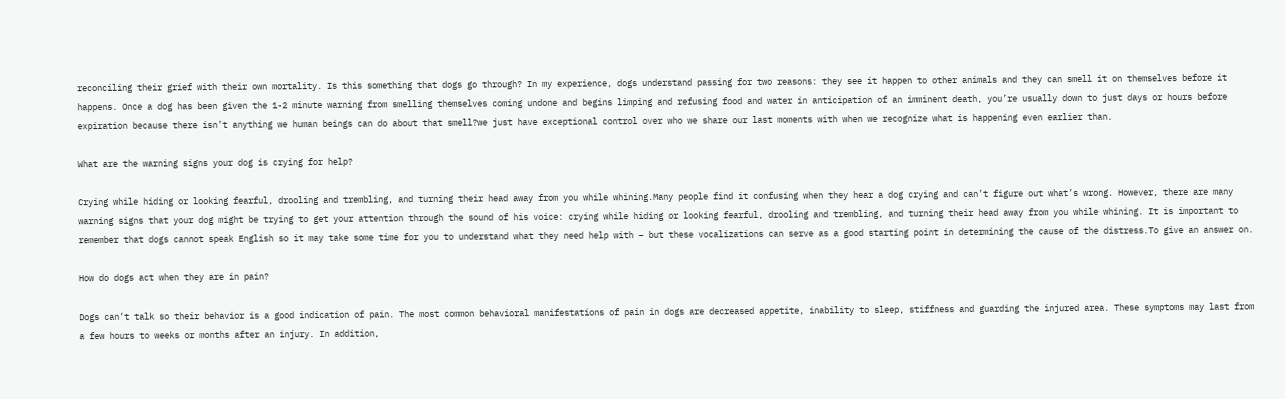reconciling their grief with their own mortality. Is this something that dogs go through? In my experience, dogs understand passing for two reasons: they see it happen to other animals and they can smell it on themselves before it happens. Once a dog has been given the 1-2 minute warning from smelling themselves coming undone and begins limping and refusing food and water in anticipation of an imminent death, you’re usually down to just days or hours before expiration because there isn’t anything we human beings can do about that smell?we just have exceptional control over who we share our last moments with when we recognize what is happening even earlier than.

What are the warning signs your dog is crying for help?

Crying while hiding or looking fearful, drooling and trembling, and turning their head away from you while whining.Many people find it confusing when they hear a dog crying and can’t figure out what’s wrong. However, there are many warning signs that your dog might be trying to get your attention through the sound of his voice: crying while hiding or looking fearful, drooling and trembling, and turning their head away from you while whining. It is important to remember that dogs cannot speak English so it may take some time for you to understand what they need help with – but these vocalizations can serve as a good starting point in determining the cause of the distress.To give an answer on.

How do dogs act when they are in pain?

Dogs can’t talk so their behavior is a good indication of pain. The most common behavioral manifestations of pain in dogs are decreased appetite, inability to sleep, stiffness and guarding the injured area. These symptoms may last from a few hours to weeks or months after an injury. In addition,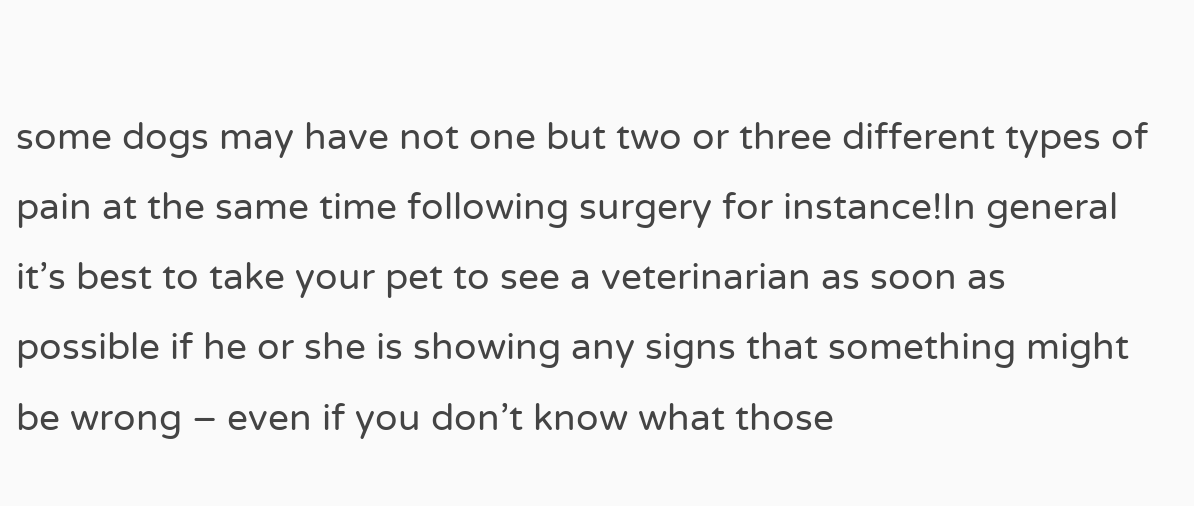some dogs may have not one but two or three different types of pain at the same time following surgery for instance!In general it’s best to take your pet to see a veterinarian as soon as possible if he or she is showing any signs that something might be wrong – even if you don’t know what those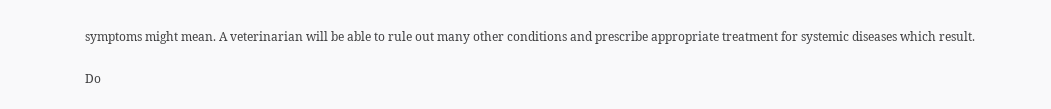symptoms might mean. A veterinarian will be able to rule out many other conditions and prescribe appropriate treatment for systemic diseases which result.

Do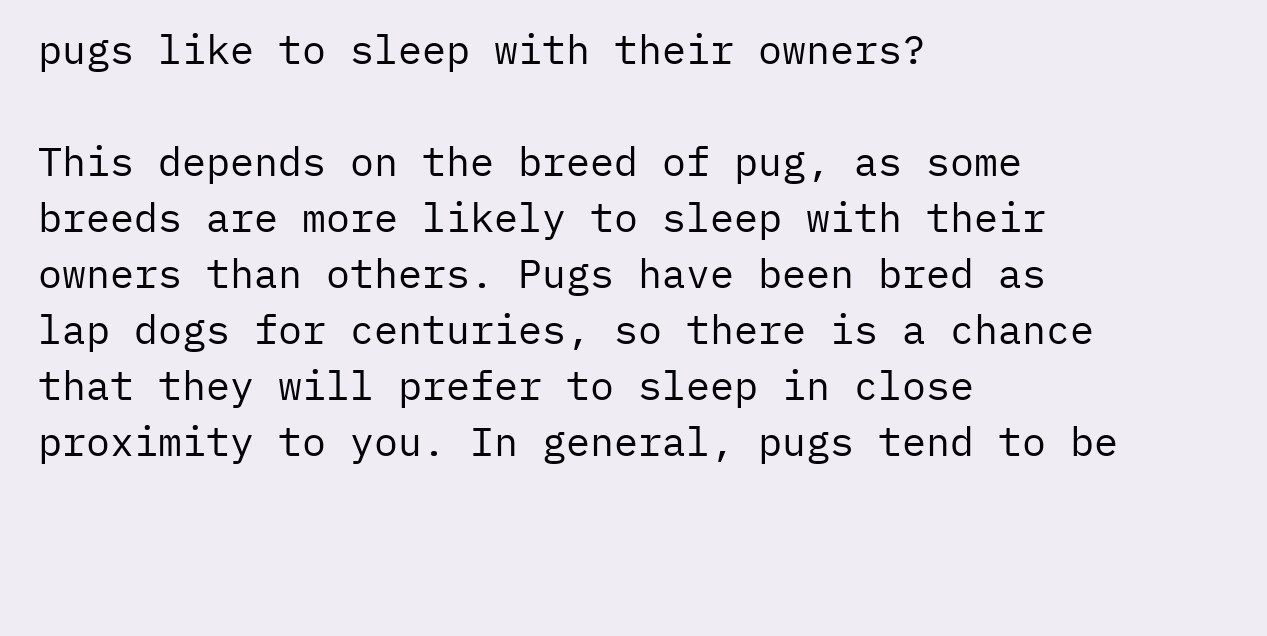pugs like to sleep with their owners?

This depends on the breed of pug, as some breeds are more likely to sleep with their owners than others. Pugs have been bred as lap dogs for centuries, so there is a chance that they will prefer to sleep in close proximity to you. In general, pugs tend to be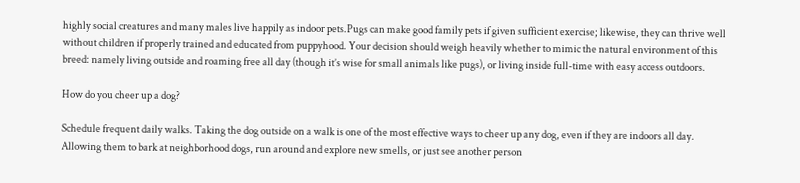highly social creatures and many males live happily as indoor pets.Pugs can make good family pets if given sufficient exercise; likewise, they can thrive well without children if properly trained and educated from puppyhood. Your decision should weigh heavily whether to mimic the natural environment of this breed: namely living outside and roaming free all day (though it’s wise for small animals like pugs), or living inside full-time with easy access outdoors.

How do you cheer up a dog?

Schedule frequent daily walks. Taking the dog outside on a walk is one of the most effective ways to cheer up any dog, even if they are indoors all day. Allowing them to bark at neighborhood dogs, run around and explore new smells, or just see another person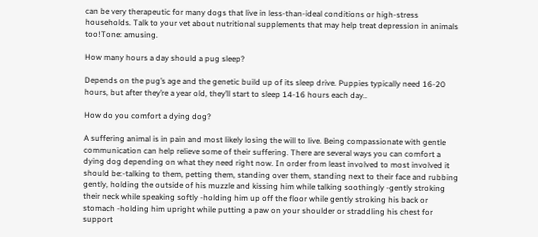can be very therapeutic for many dogs that live in less-than-ideal conditions or high-stress households. Talk to your vet about nutritional supplements that may help treat depression in animals too!Tone: amusing.

How many hours a day should a pug sleep?

Depends on the pug’s age and the genetic build up of its sleep drive. Puppies typically need 16-20 hours, but after they’re a year old, they’ll start to sleep 14-16 hours each day..

How do you comfort a dying dog?

A suffering animal is in pain and most likely losing the will to live. Being compassionate with gentle communication can help relieve some of their suffering. There are several ways you can comfort a dying dog depending on what they need right now. In order from least involved to most involved it should be:-talking to them, petting them, standing over them, standing next to their face and rubbing gently, holding the outside of his muzzle and kissing him while talking soothingly -gently stroking their neck while speaking softly -holding him up off the floor while gently stroking his back or stomach -holding him upright while putting a paw on your shoulder or straddling his chest for support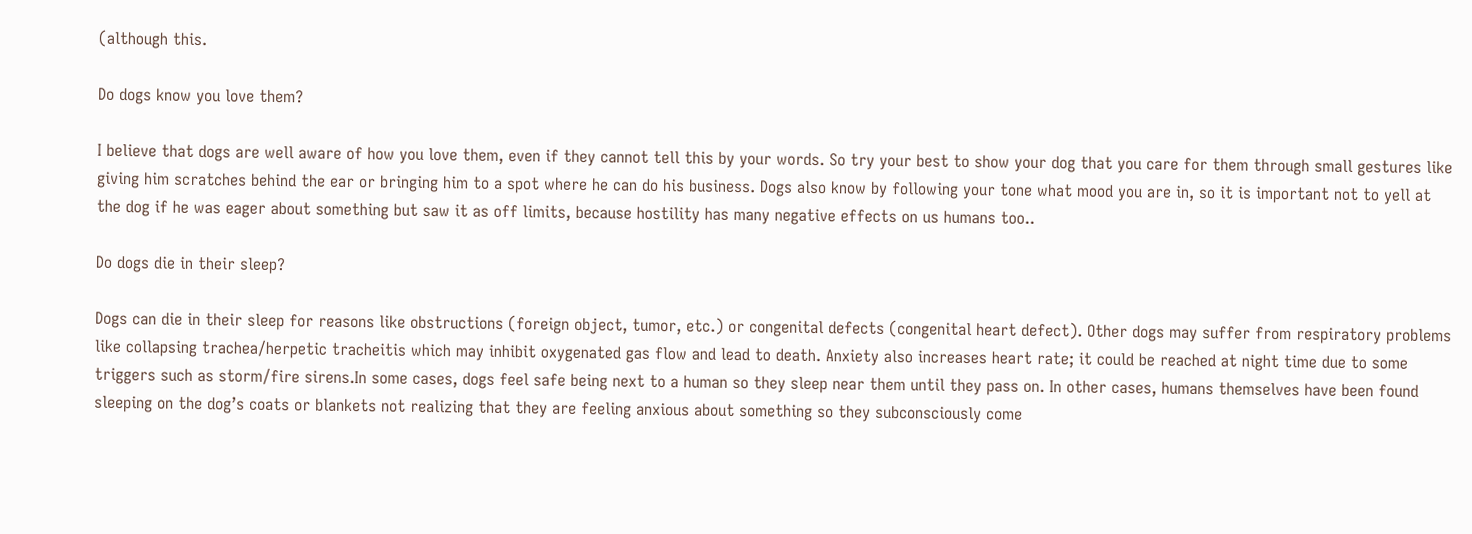(although this.

Do dogs know you love them?

I believe that dogs are well aware of how you love them, even if they cannot tell this by your words. So try your best to show your dog that you care for them through small gestures like giving him scratches behind the ear or bringing him to a spot where he can do his business. Dogs also know by following your tone what mood you are in, so it is important not to yell at the dog if he was eager about something but saw it as off limits, because hostility has many negative effects on us humans too..

Do dogs die in their sleep?

Dogs can die in their sleep for reasons like obstructions (foreign object, tumor, etc.) or congenital defects (congenital heart defect). Other dogs may suffer from respiratory problems like collapsing trachea/herpetic tracheitis which may inhibit oxygenated gas flow and lead to death. Anxiety also increases heart rate; it could be reached at night time due to some triggers such as storm/fire sirens.In some cases, dogs feel safe being next to a human so they sleep near them until they pass on. In other cases, humans themselves have been found sleeping on the dog’s coats or blankets not realizing that they are feeling anxious about something so they subconsciously come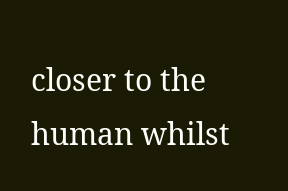closer to the human whilst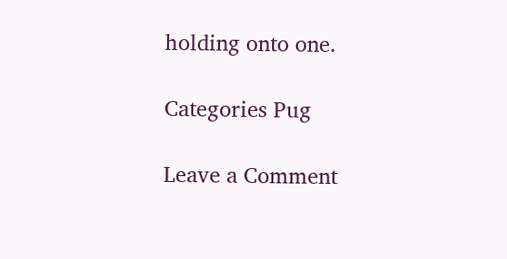holding onto one.

Categories Pug

Leave a Comment